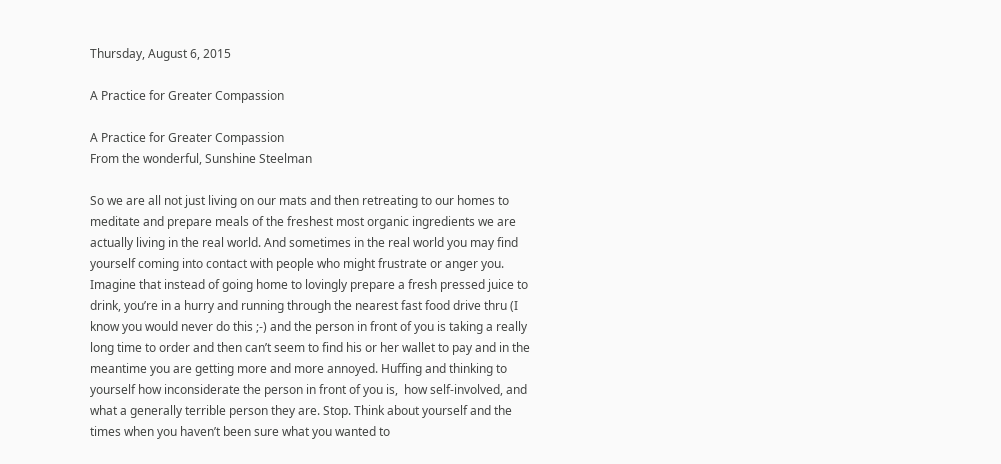Thursday, August 6, 2015

A Practice for Greater Compassion

A Practice for Greater Compassion
From the wonderful, Sunshine Steelman

So we are all not just living on our mats and then retreating to our homes to meditate and prepare meals of the freshest most organic ingredients we are actually living in the real world. And sometimes in the real world you may find yourself coming into contact with people who might frustrate or anger you. Imagine that instead of going home to lovingly prepare a fresh pressed juice to drink, you’re in a hurry and running through the nearest fast food drive thru (I know you would never do this ;-) and the person in front of you is taking a really long time to order and then can’t seem to find his or her wallet to pay and in the meantime you are getting more and more annoyed. Huffing and thinking to yourself how inconsiderate the person in front of you is,  how self-involved, and what a generally terrible person they are. Stop. Think about yourself and the times when you haven’t been sure what you wanted to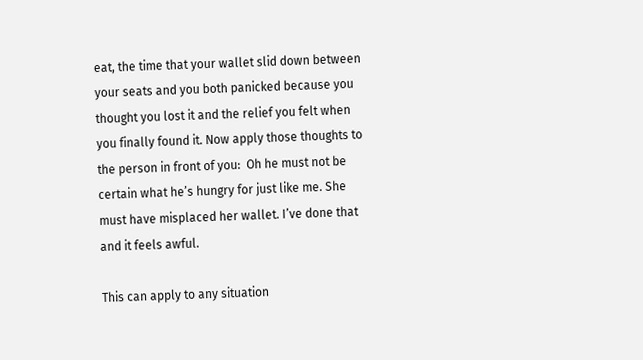eat, the time that your wallet slid down between your seats and you both panicked because you thought you lost it and the relief you felt when you finally found it. Now apply those thoughts to the person in front of you:  Oh he must not be certain what he’s hungry for just like me. She must have misplaced her wallet. I’ve done that and it feels awful.

This can apply to any situation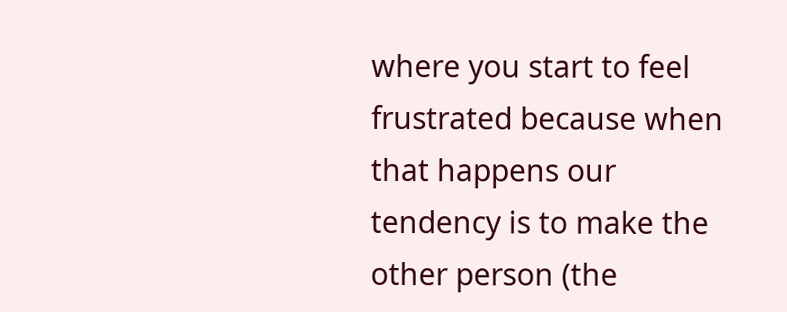where you start to feel frustrated because when that happens our tendency is to make the other person (the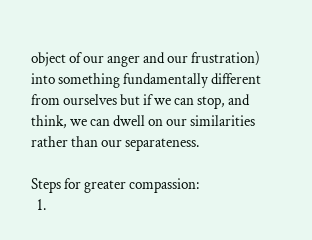object of our anger and our frustration) into something fundamentally different from ourselves but if we can stop, and think, we can dwell on our similarities rather than our separateness.

Steps for greater compassion:
  1.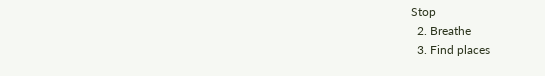Stop
  2. Breathe
  3. Find places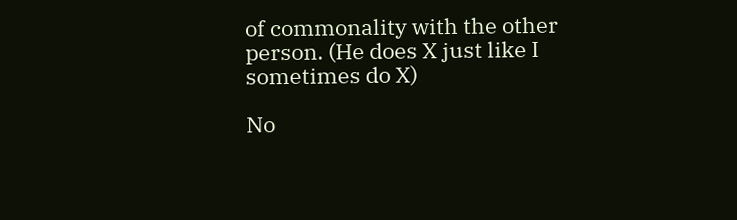of commonality with the other person. (He does X just like I sometimes do X)

No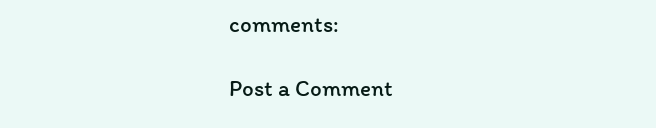comments:

Post a Comment